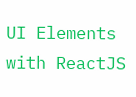UI Elements with ReactJS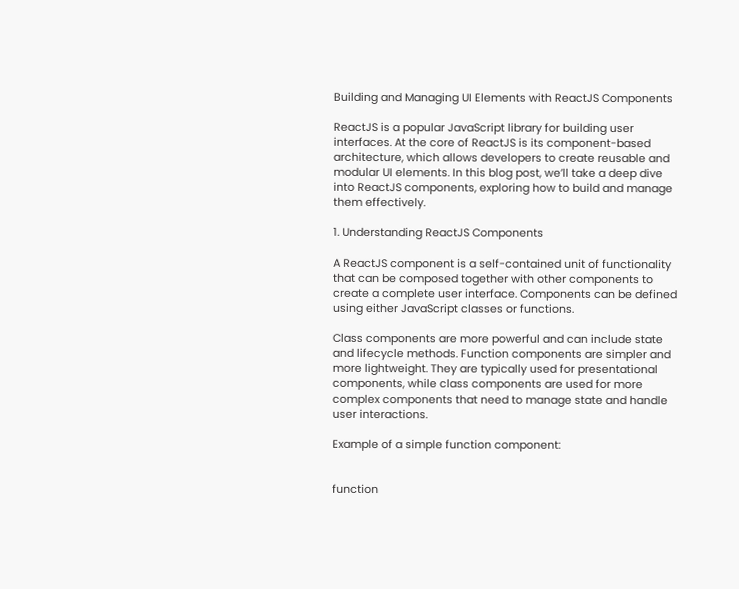Building and Managing UI Elements with ReactJS Components

ReactJS is a popular JavaScript library for building user interfaces. At the core of ReactJS is its component-based architecture, which allows developers to create reusable and modular UI elements. In this blog post, we’ll take a deep dive into ReactJS components, exploring how to build and manage them effectively.

1. Understanding ReactJS Components

A ReactJS component is a self-contained unit of functionality that can be composed together with other components to create a complete user interface. Components can be defined using either JavaScript classes or functions.

Class components are more powerful and can include state and lifecycle methods. Function components are simpler and more lightweight. They are typically used for presentational components, while class components are used for more complex components that need to manage state and handle user interactions.

Example of a simple function component:


function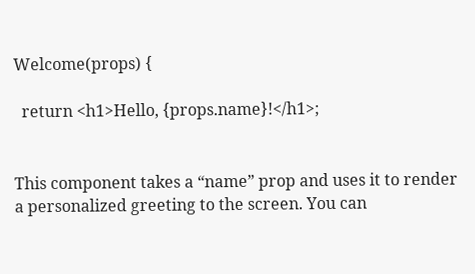Welcome(props) {

  return <h1>Hello, {props.name}!</h1>;


This component takes a “name” prop and uses it to render a personalized greeting to the screen. You can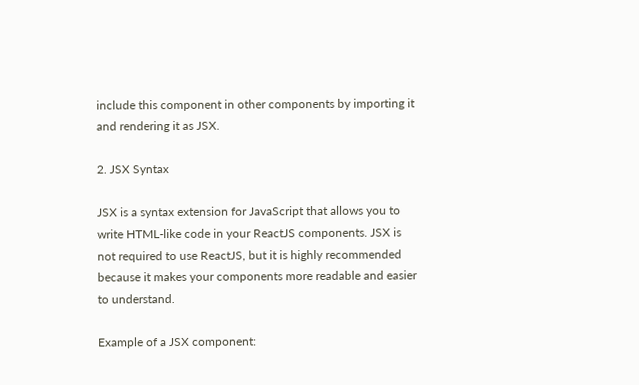include this component in other components by importing it and rendering it as JSX.

2. JSX Syntax

JSX is a syntax extension for JavaScript that allows you to write HTML-like code in your ReactJS components. JSX is not required to use ReactJS, but it is highly recommended because it makes your components more readable and easier to understand.

Example of a JSX component: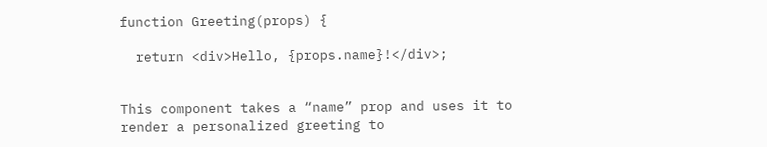function Greeting(props) {

  return <div>Hello, {props.name}!</div>;


This component takes a “name” prop and uses it to render a personalized greeting to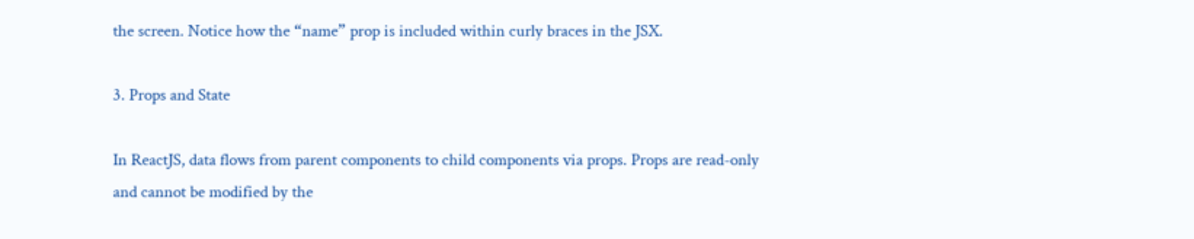the screen. Notice how the “name” prop is included within curly braces in the JSX.

3. Props and State

In ReactJS, data flows from parent components to child components via props. Props are read-only and cannot be modified by the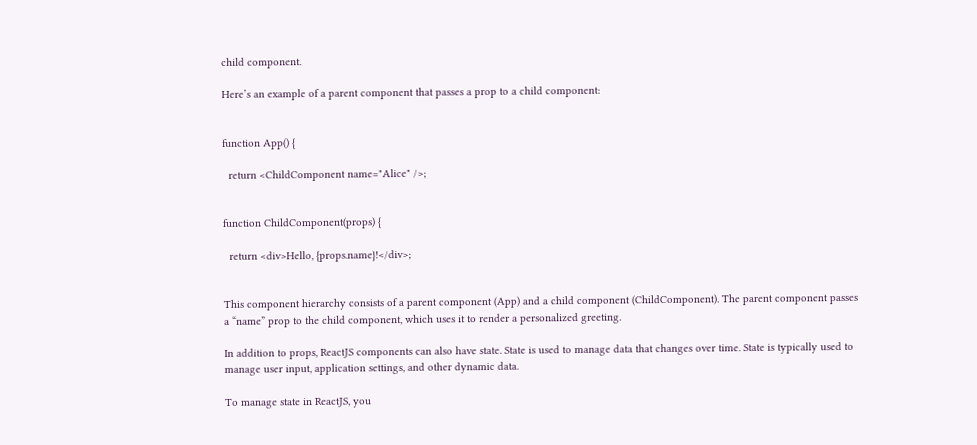child component.

Here’s an example of a parent component that passes a prop to a child component:


function App() {

  return <ChildComponent name="Alice" />;


function ChildComponent(props) {

  return <div>Hello, {props.name}!</div>;


This component hierarchy consists of a parent component (App) and a child component (ChildComponent). The parent component passes a “name” prop to the child component, which uses it to render a personalized greeting.

In addition to props, ReactJS components can also have state. State is used to manage data that changes over time. State is typically used to manage user input, application settings, and other dynamic data.

To manage state in ReactJS, you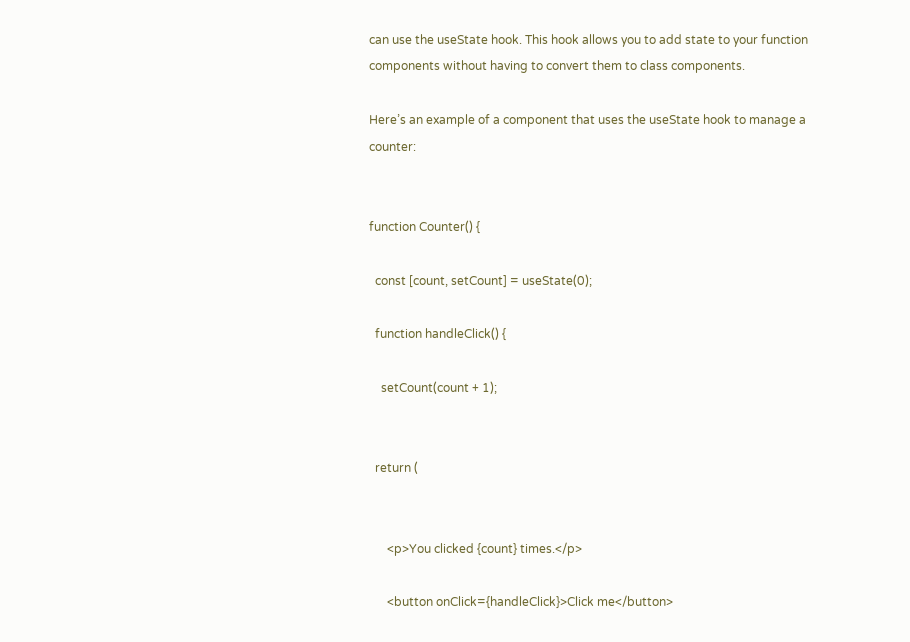can use the useState hook. This hook allows you to add state to your function components without having to convert them to class components.

Here’s an example of a component that uses the useState hook to manage a counter:


function Counter() {

  const [count, setCount] = useState(0);

  function handleClick() {

    setCount(count + 1);


  return (


      <p>You clicked {count} times.</p>

      <button onClick={handleClick}>Click me</button>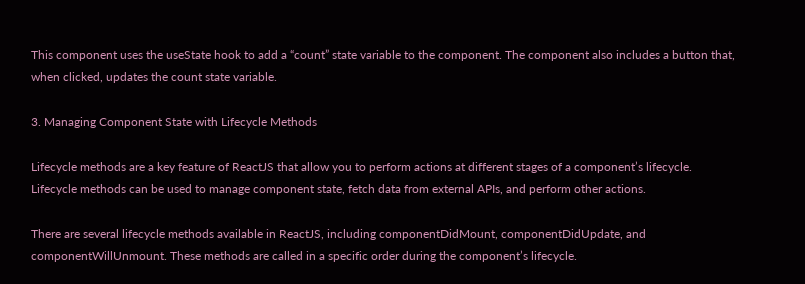This component uses the useState hook to add a “count” state variable to the component. The component also includes a button that, when clicked, updates the count state variable.

3. Managing Component State with Lifecycle Methods

Lifecycle methods are a key feature of ReactJS that allow you to perform actions at different stages of a component’s lifecycle. Lifecycle methods can be used to manage component state, fetch data from external APIs, and perform other actions.

There are several lifecycle methods available in ReactJS, including componentDidMount, componentDidUpdate, and componentWillUnmount. These methods are called in a specific order during the component’s lifecycle.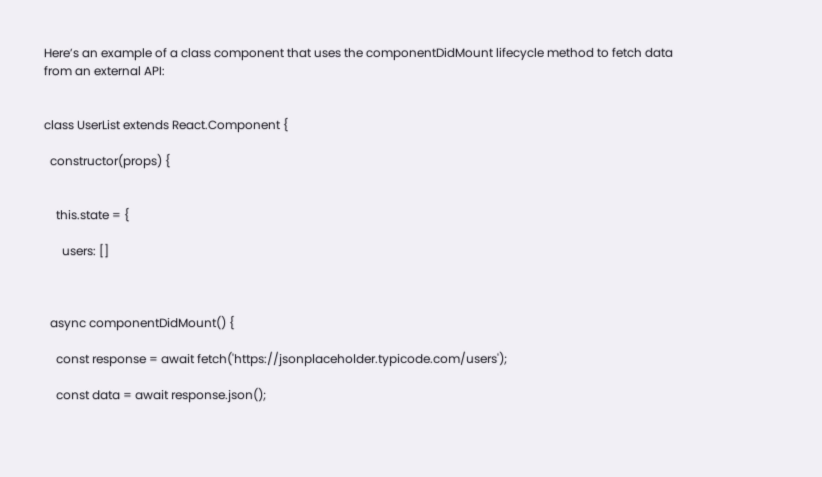Here’s an example of a class component that uses the componentDidMount lifecycle method to fetch data from an external API:


class UserList extends React.Component {

  constructor(props) {


    this.state = {

      users: []



  async componentDidMount() {

    const response = await fetch('https://jsonplaceholder.typicode.com/users');

    const data = await response.json();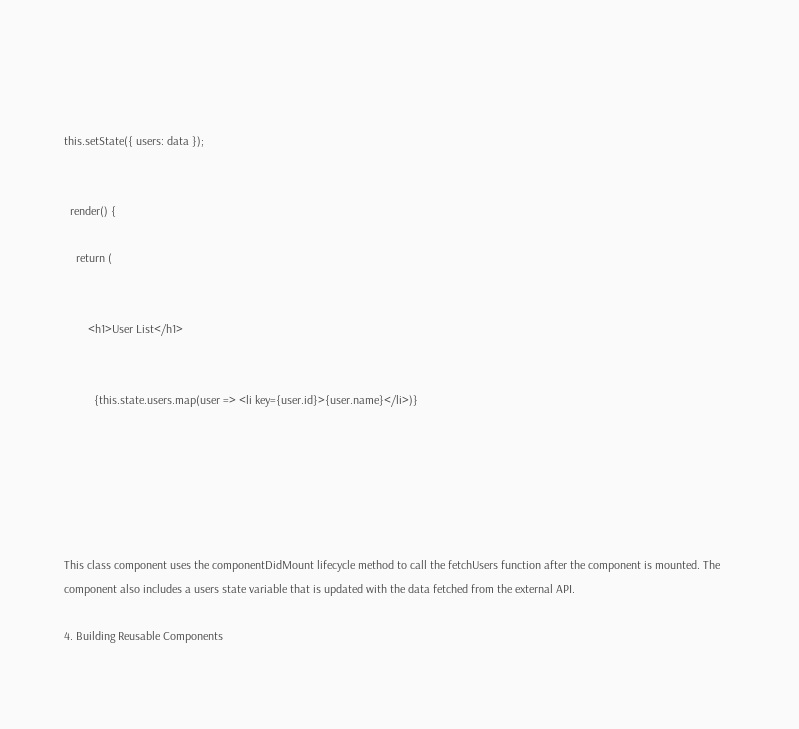this.setState({ users: data });


  render() {

    return (


        <h1>User List</h1>


          {this.state.users.map(user => <li key={user.id}>{user.name}</li>)}






This class component uses the componentDidMount lifecycle method to call the fetchUsers function after the component is mounted. The component also includes a users state variable that is updated with the data fetched from the external API.

4. Building Reusable Components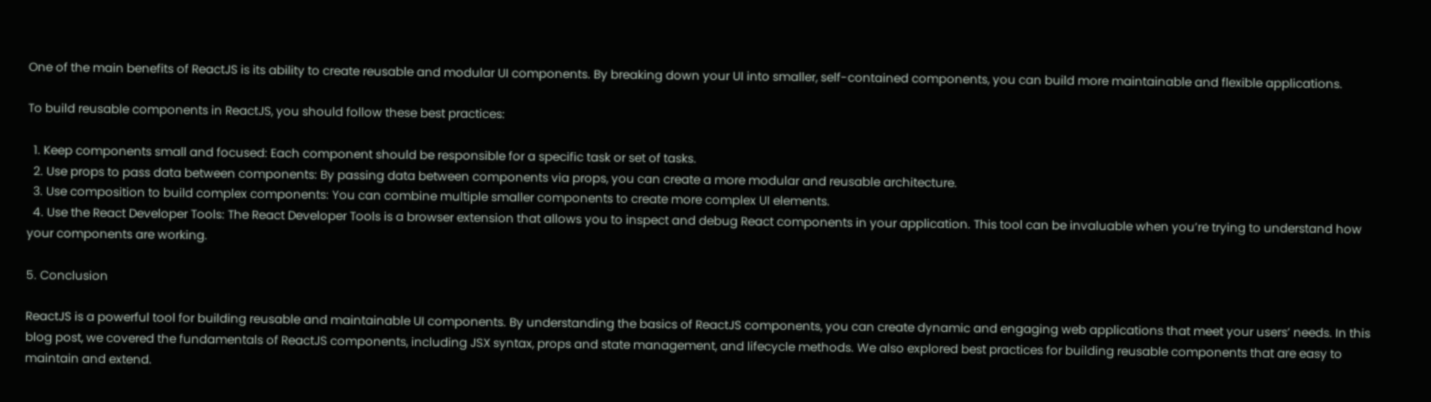One of the main benefits of ReactJS is its ability to create reusable and modular UI components. By breaking down your UI into smaller, self-contained components, you can build more maintainable and flexible applications.

To build reusable components in ReactJS, you should follow these best practices:

  1. Keep components small and focused: Each component should be responsible for a specific task or set of tasks.
  2. Use props to pass data between components: By passing data between components via props, you can create a more modular and reusable architecture.
  3. Use composition to build complex components: You can combine multiple smaller components to create more complex UI elements.
  4. Use the React Developer Tools: The React Developer Tools is a browser extension that allows you to inspect and debug React components in your application. This tool can be invaluable when you’re trying to understand how your components are working.

5. Conclusion

ReactJS is a powerful tool for building reusable and maintainable UI components. By understanding the basics of ReactJS components, you can create dynamic and engaging web applications that meet your users’ needs. In this blog post, we covered the fundamentals of ReactJS components, including JSX syntax, props and state management, and lifecycle methods. We also explored best practices for building reusable components that are easy to maintain and extend.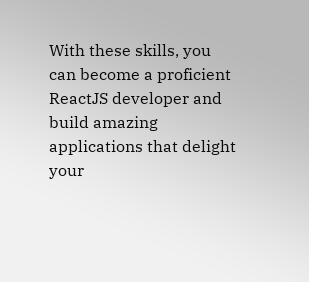With these skills, you can become a proficient ReactJS developer and build amazing applications that delight your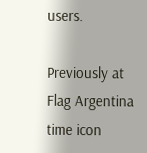users.

Previously at
Flag Argentina
time icon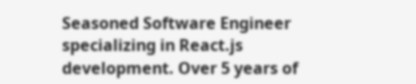Seasoned Software Engineer specializing in React.js development. Over 5 years of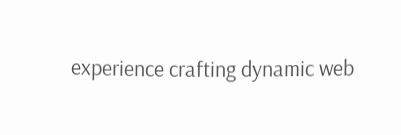experience crafting dynamic web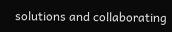solutions and collaborating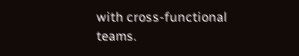with cross-functional teams.